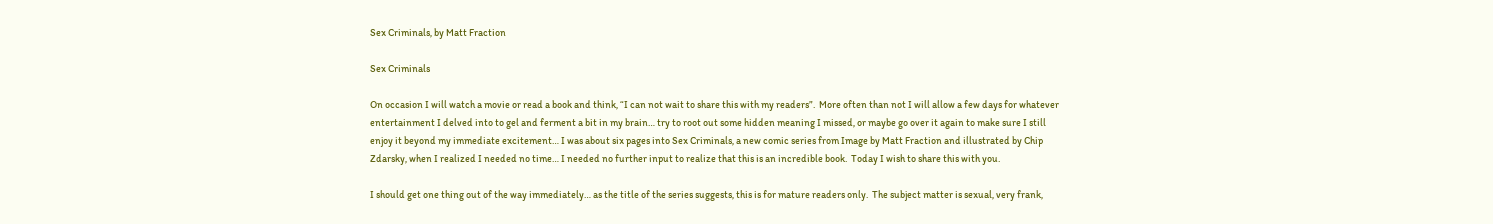Sex Criminals, by Matt Fraction

Sex Criminals

On occasion I will watch a movie or read a book and think, “I can not wait to share this with my readers”.  More often than not I will allow a few days for whatever entertainment I delved into to gel and ferment a bit in my brain… try to root out some hidden meaning I missed, or maybe go over it again to make sure I still enjoy it beyond my immediate excitement… I was about six pages into Sex Criminals, a new comic series from Image by Matt Fraction and illustrated by Chip Zdarsky, when I realized I needed no time… I needed no further input to realize that this is an incredible book.  Today I wish to share this with you.

I should get one thing out of the way immediately… as the title of the series suggests, this is for mature readers only.  The subject matter is sexual, very frank,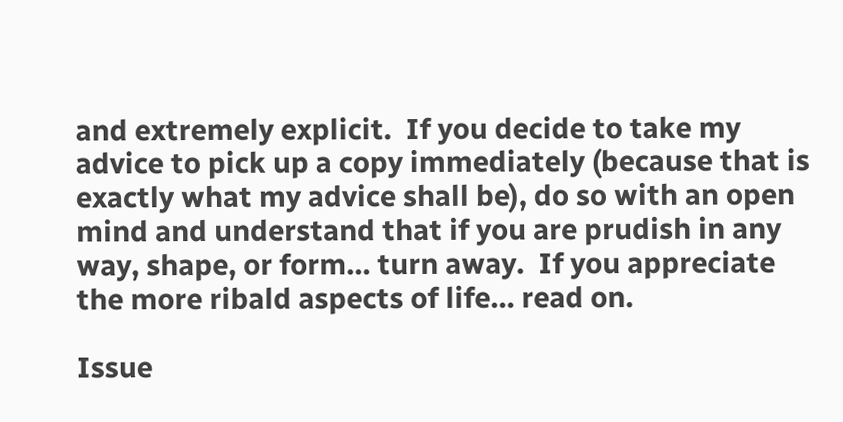and extremely explicit.  If you decide to take my advice to pick up a copy immediately (because that is exactly what my advice shall be), do so with an open mind and understand that if you are prudish in any way, shape, or form… turn away.  If you appreciate the more ribald aspects of life… read on.

Issue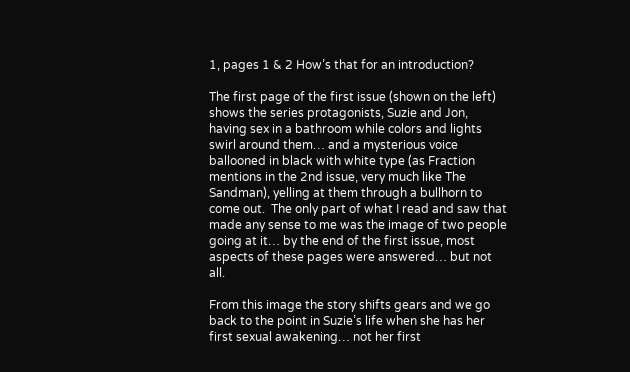1, pages 1 & 2 How’s that for an introduction?

The first page of the first issue (shown on the left) shows the series protagonists, Suzie and Jon, having sex in a bathroom while colors and lights swirl around them… and a mysterious voice ballooned in black with white type (as Fraction mentions in the 2nd issue, very much like The Sandman), yelling at them through a bullhorn to come out.  The only part of what I read and saw that made any sense to me was the image of two people going at it… by the end of the first issue, most aspects of these pages were answered… but not all.

From this image the story shifts gears and we go back to the point in Suzie’s life when she has her first sexual awakening… not her first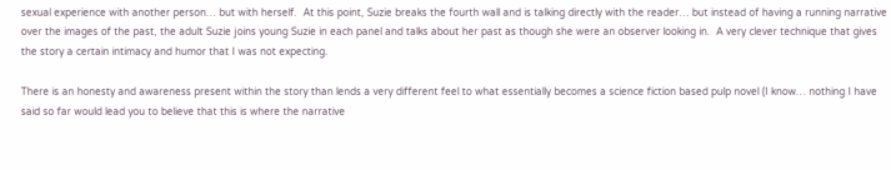sexual experience with another person… but with herself.  At this point, Suzie breaks the fourth wall and is talking directly with the reader… but instead of having a running narrative over the images of the past, the adult Suzie joins young Suzie in each panel and talks about her past as though she were an observer looking in.  A very clever technique that gives the story a certain intimacy and humor that I was not expecting.

There is an honesty and awareness present within the story than lends a very different feel to what essentially becomes a science fiction based pulp novel (I know… nothing I have said so far would lead you to believe that this is where the narrative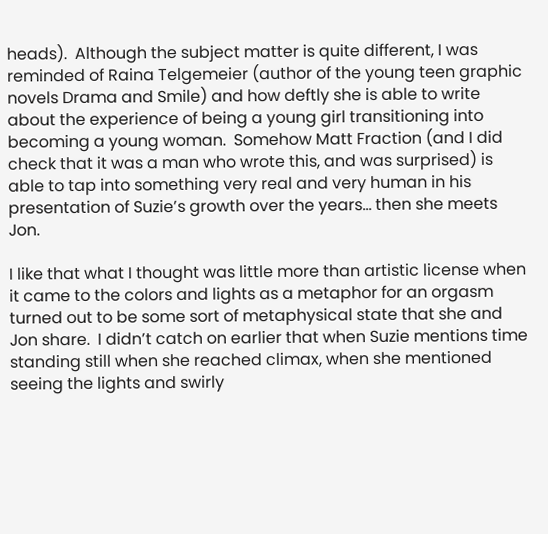heads).  Although the subject matter is quite different, I was reminded of Raina Telgemeier (author of the young teen graphic novels Drama and Smile) and how deftly she is able to write about the experience of being a young girl transitioning into becoming a young woman.  Somehow Matt Fraction (and I did check that it was a man who wrote this, and was surprised) is able to tap into something very real and very human in his presentation of Suzie’s growth over the years… then she meets Jon.

I like that what I thought was little more than artistic license when it came to the colors and lights as a metaphor for an orgasm turned out to be some sort of metaphysical state that she and Jon share.  I didn’t catch on earlier that when Suzie mentions time standing still when she reached climax, when she mentioned seeing the lights and swirly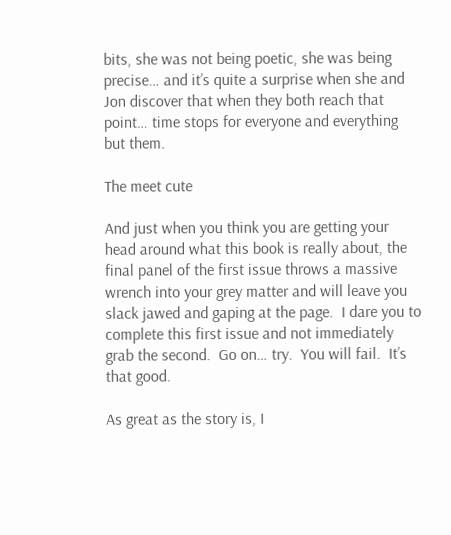bits, she was not being poetic, she was being precise… and it’s quite a surprise when she and Jon discover that when they both reach that point… time stops for everyone and everything but them.

The meet cute

And just when you think you are getting your head around what this book is really about, the final panel of the first issue throws a massive wrench into your grey matter and will leave you slack jawed and gaping at the page.  I dare you to complete this first issue and not immediately grab the second.  Go on… try.  You will fail.  It’s that good.

As great as the story is, I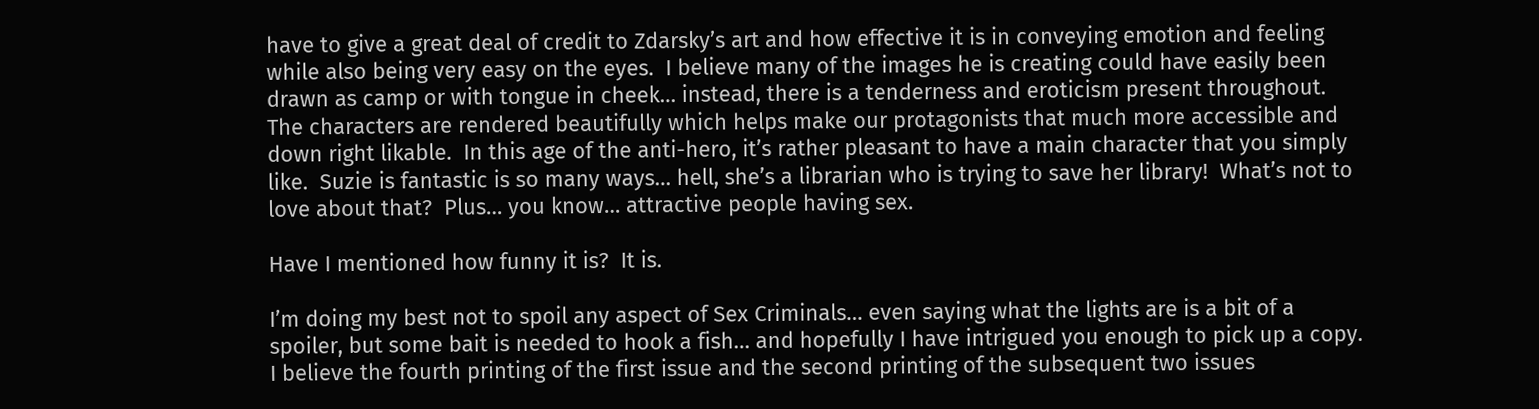have to give a great deal of credit to Zdarsky’s art and how effective it is in conveying emotion and feeling while also being very easy on the eyes.  I believe many of the images he is creating could have easily been drawn as camp or with tongue in cheek… instead, there is a tenderness and eroticism present throughout.  The characters are rendered beautifully which helps make our protagonists that much more accessible and down right likable.  In this age of the anti-hero, it’s rather pleasant to have a main character that you simply like.  Suzie is fantastic is so many ways… hell, she’s a librarian who is trying to save her library!  What’s not to love about that?  Plus… you know… attractive people having sex.

Have I mentioned how funny it is?  It is.

I’m doing my best not to spoil any aspect of Sex Criminals… even saying what the lights are is a bit of a spoiler, but some bait is needed to hook a fish… and hopefully I have intrigued you enough to pick up a copy.  I believe the fourth printing of the first issue and the second printing of the subsequent two issues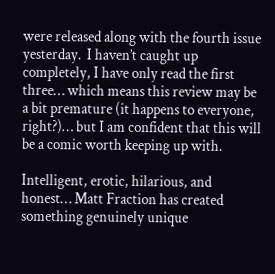were released along with the fourth issue yesterday.  I haven’t caught up completely, I have only read the first three… which means this review may be a bit premature (it happens to everyone, right?)… but I am confident that this will be a comic worth keeping up with.

Intelligent, erotic, hilarious, and honest… Matt Fraction has created something genuinely unique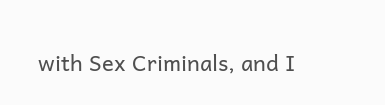with Sex Criminals, and I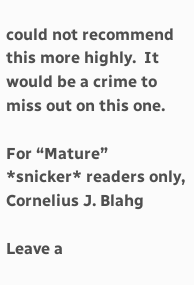could not recommend this more highly.  It would be a crime to miss out on this one.

For “Mature” *snicker* readers only,
Cornelius J. Blahg

Leave a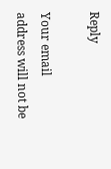Reply

Your email address will not be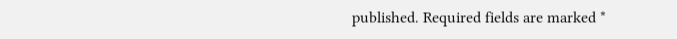published. Required fields are marked *